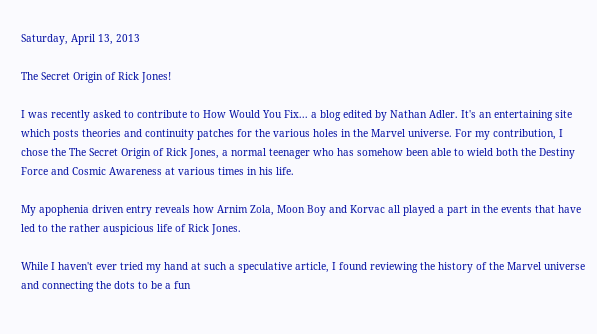Saturday, April 13, 2013

The Secret Origin of Rick Jones!

I was recently asked to contribute to How Would You Fix... a blog edited by Nathan Adler. It's an entertaining site which posts theories and continuity patches for the various holes in the Marvel universe. For my contribution, I chose the The Secret Origin of Rick Jones, a normal teenager who has somehow been able to wield both the Destiny Force and Cosmic Awareness at various times in his life.

My apophenia driven entry reveals how Arnim Zola, Moon Boy and Korvac all played a part in the events that have led to the rather auspicious life of Rick Jones.

While I haven't ever tried my hand at such a speculative article, I found reviewing the history of the Marvel universe and connecting the dots to be a fun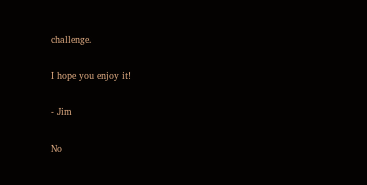challenge.

I hope you enjoy it!

- Jim

No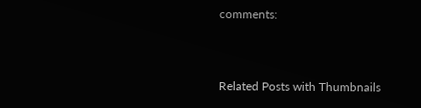comments:


Related Posts with Thumbnails